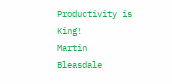Productivity is King!
Martin Bleasdale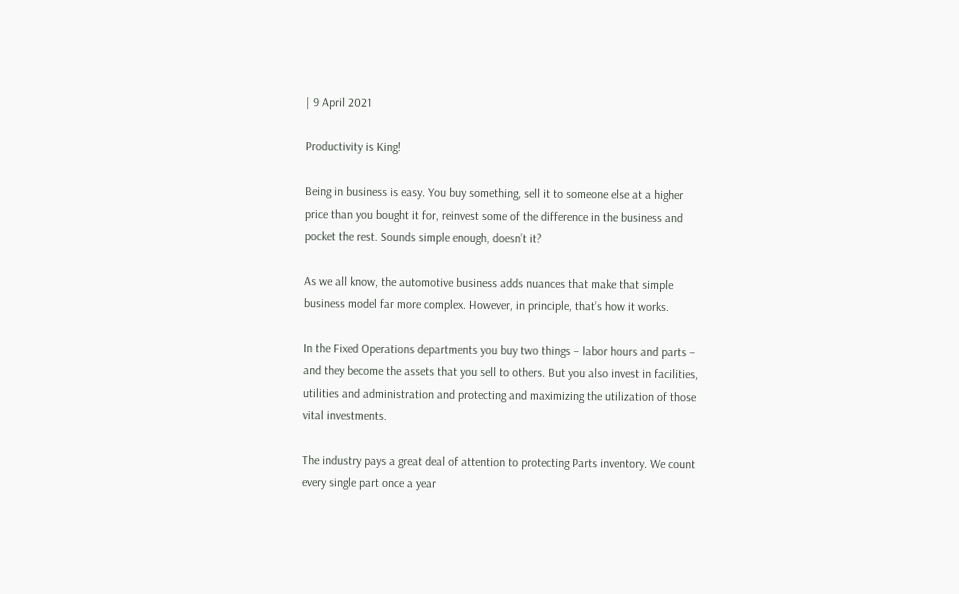| 9 April 2021

Productivity is King!

Being in business is easy. You buy something, sell it to someone else at a higher price than you bought it for, reinvest some of the difference in the business and pocket the rest. Sounds simple enough, doesn’t it?

As we all know, the automotive business adds nuances that make that simple business model far more complex. However, in principle, that’s how it works.

In the Fixed Operations departments you buy two things – labor hours and parts – and they become the assets that you sell to others. But you also invest in facilities, utilities and administration and protecting and maximizing the utilization of those vital investments.

The industry pays a great deal of attention to protecting Parts inventory. We count every single part once a year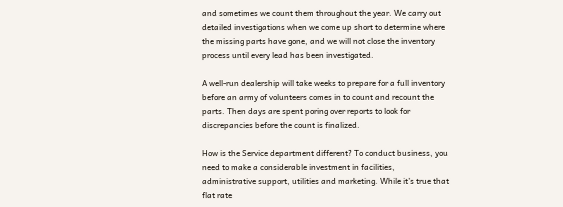and sometimes we count them throughout the year. We carry out detailed investigations when we come up short to determine where the missing parts have gone, and we will not close the inventory process until every lead has been investigated.

A well-run dealership will take weeks to prepare for a full inventory before an army of volunteers comes in to count and recount the parts. Then days are spent poring over reports to look for discrepancies before the count is finalized.

How is the Service department different? To conduct business, you need to make a considerable investment in facilities, administrative support, utilities and marketing. While it’s true that flat rate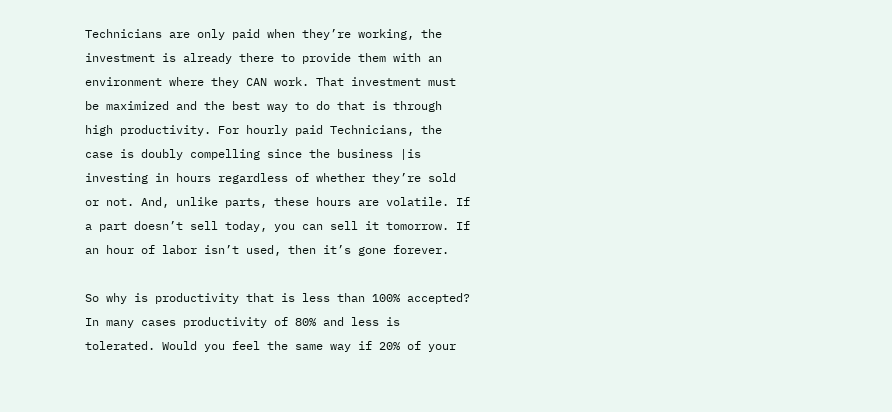Technicians are only paid when they’re working, the investment is already there to provide them with an environment where they CAN work. That investment must be maximized and the best way to do that is through high productivity. For hourly paid Technicians, the case is doubly compelling since the business |is investing in hours regardless of whether they’re sold or not. And, unlike parts, these hours are volatile. If a part doesn’t sell today, you can sell it tomorrow. If an hour of labor isn’t used, then it’s gone forever.

So why is productivity that is less than 100% accepted? In many cases productivity of 80% and less is tolerated. Would you feel the same way if 20% of your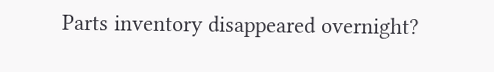Parts inventory disappeared overnight?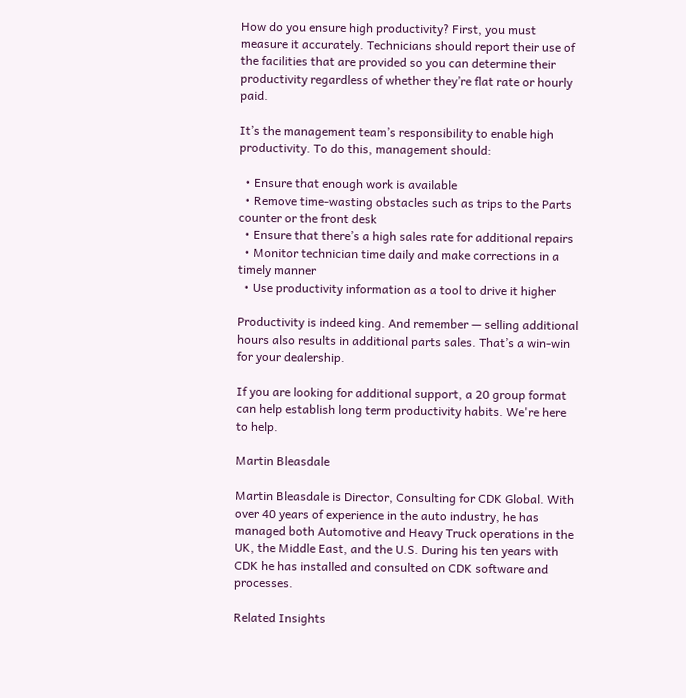How do you ensure high productivity? First, you must measure it accurately. Technicians should report their use of the facilities that are provided so you can determine their productivity regardless of whether they’re flat rate or hourly paid.

It’s the management team’s responsibility to enable high productivity. To do this, management should:

  • Ensure that enough work is available
  • Remove time-wasting obstacles such as trips to the Parts counter or the front desk
  • Ensure that there’s a high sales rate for additional repairs
  • Monitor technician time daily and make corrections in a timely manner
  • Use productivity information as a tool to drive it higher

Productivity is indeed king. And remember — selling additional hours also results in additional parts sales. That’s a win-win for your dealership.

If you are looking for additional support, a 20 group format can help establish long term productivity habits. We're here to help.

Martin Bleasdale

Martin Bleasdale is Director, Consulting for CDK Global. With over 40 years of experience in the auto industry, he has managed both Automotive and Heavy Truck operations in the UK, the Middle East, and the U.S. During his ten years with CDK he has installed and consulted on CDK software and processes.

Related Insights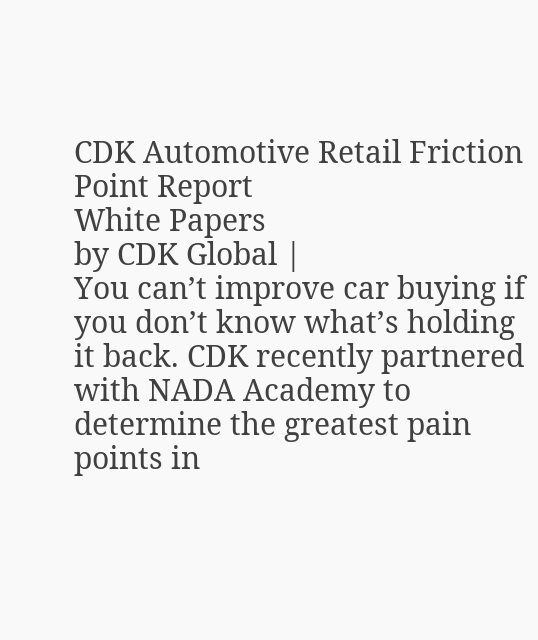CDK Automotive Retail Friction Point Report
White Papers
by CDK Global |
You can’t improve car buying if you don’t know what’s holding it back. CDK recently partnered with NADA Academy to determine the greatest pain points in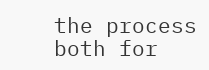the process both for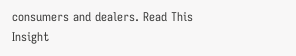consumers and dealers. Read This Insight